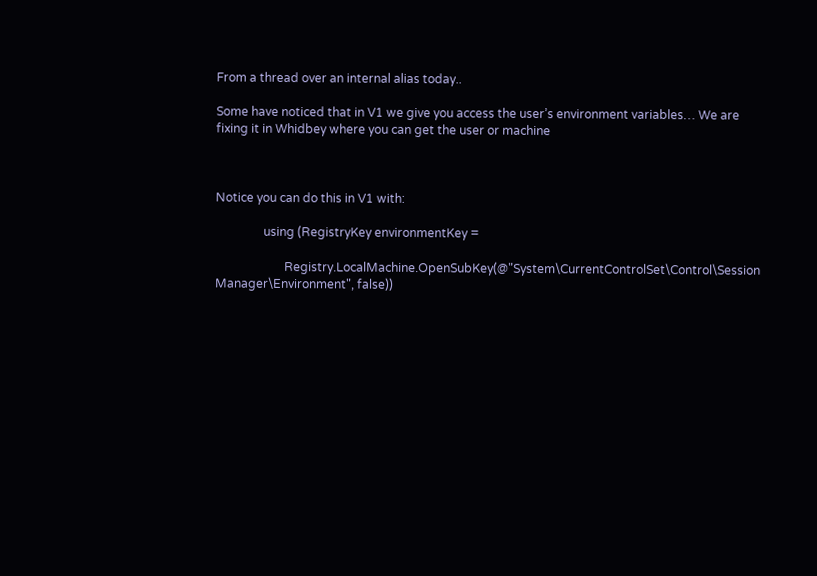From a thread over an internal alias today..

Some have noticed that in V1 we give you access the user’s environment variables… We are fixing it in Whidbey where you can get the user or machine



Notice you can do this in V1 with:

                using (RegistryKey environmentKey =

                       Registry.LocalMachine.OpenSubKey(@"System\CurrentControlSet\Control\Session Manager\Environment", false))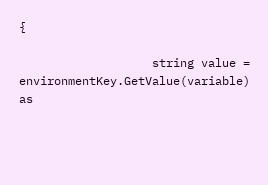{

                   string value = environmentKey.GetValue(variable) as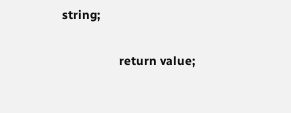string;

                   return value;